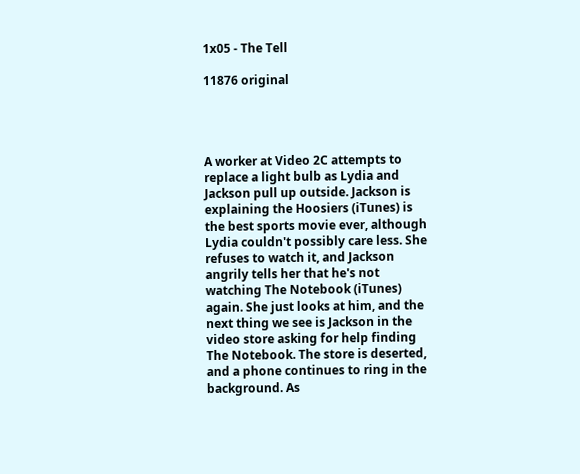1x05 - The Tell

11876 original




A worker at Video 2C attempts to replace a light bulb as Lydia and Jackson pull up outside. Jackson is explaining the Hoosiers (iTunes) is the best sports movie ever, although Lydia couldn't possibly care less. She refuses to watch it, and Jackson angrily tells her that he's not watching The Notebook (iTunes) again. She just looks at him, and the next thing we see is Jackson in the video store asking for help finding The Notebook. The store is deserted, and a phone continues to ring in the background. As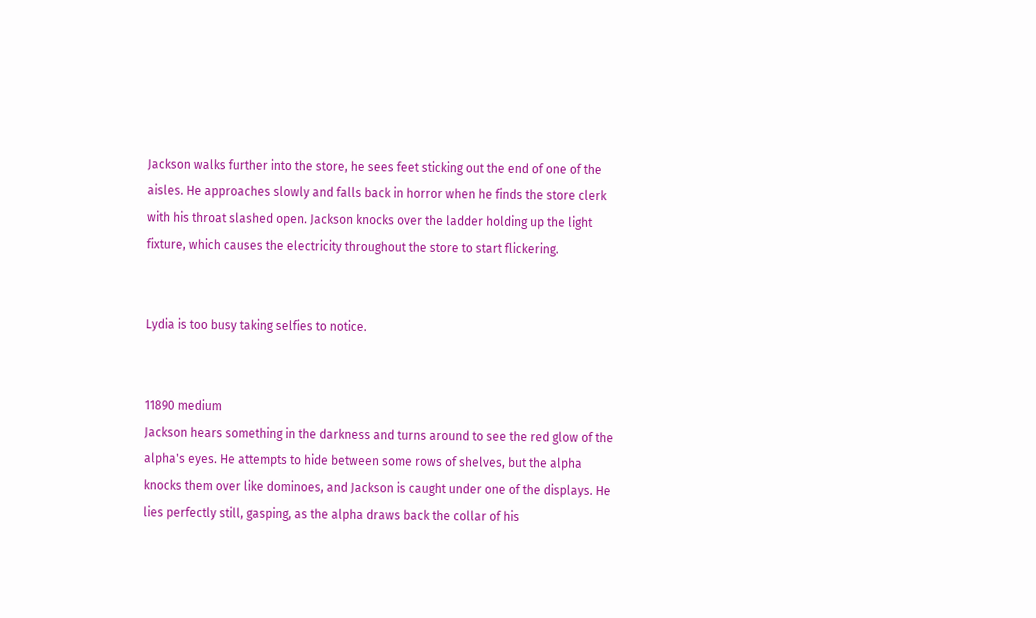Jackson walks further into the store, he sees feet sticking out the end of one of the aisles. He approaches slowly and falls back in horror when he finds the store clerk with his throat slashed open. Jackson knocks over the ladder holding up the light fixture, which causes the electricity throughout the store to start flickering.


Lydia is too busy taking selfies to notice.


11890 medium
Jackson hears something in the darkness and turns around to see the red glow of the alpha's eyes. He attempts to hide between some rows of shelves, but the alpha knocks them over like dominoes, and Jackson is caught under one of the displays. He lies perfectly still, gasping, as the alpha draws back the collar of his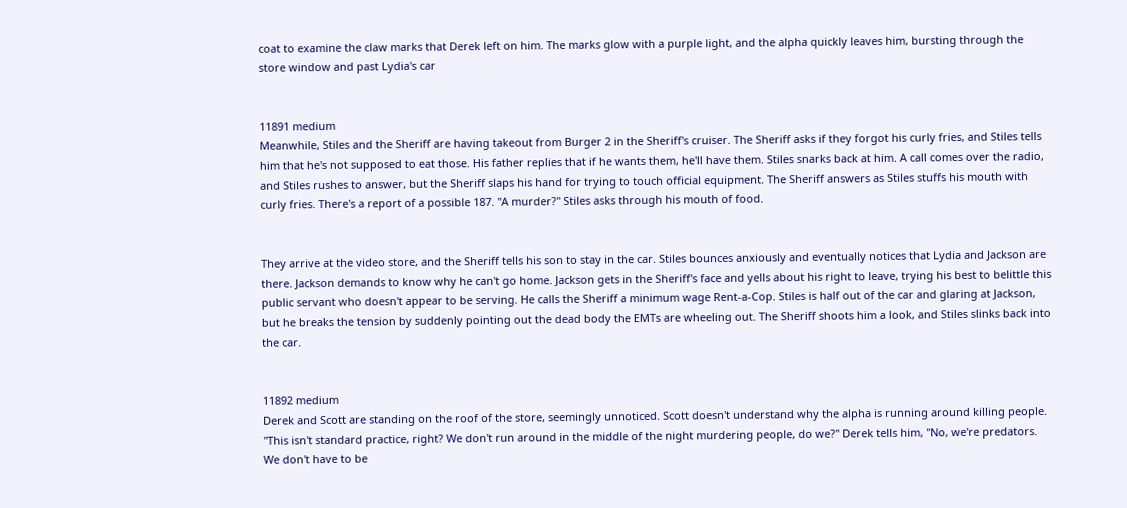coat to examine the claw marks that Derek left on him. The marks glow with a purple light, and the alpha quickly leaves him, bursting through the store window and past Lydia's car


11891 medium
Meanwhile, Stiles and the Sheriff are having takeout from Burger 2 in the Sheriff's cruiser. The Sheriff asks if they forgot his curly fries, and Stiles tells him that he's not supposed to eat those. His father replies that if he wants them, he'll have them. Stiles snarks back at him. A call comes over the radio, and Stiles rushes to answer, but the Sheriff slaps his hand for trying to touch official equipment. The Sheriff answers as Stiles stuffs his mouth with curly fries. There's a report of a possible 187. "A murder?" Stiles asks through his mouth of food.


They arrive at the video store, and the Sheriff tells his son to stay in the car. Stiles bounces anxiously and eventually notices that Lydia and Jackson are there. Jackson demands to know why he can't go home. Jackson gets in the Sheriff's face and yells about his right to leave, trying his best to belittle this public servant who doesn't appear to be serving. He calls the Sheriff a minimum wage Rent-a-Cop. Stiles is half out of the car and glaring at Jackson, but he breaks the tension by suddenly pointing out the dead body the EMTs are wheeling out. The Sheriff shoots him a look, and Stiles slinks back into the car.


11892 medium
Derek and Scott are standing on the roof of the store, seemingly unnoticed. Scott doesn't understand why the alpha is running around killing people. "This isn't standard practice, right? We don't run around in the middle of the night murdering people, do we?" Derek tells him, "No, we're predators. We don't have to be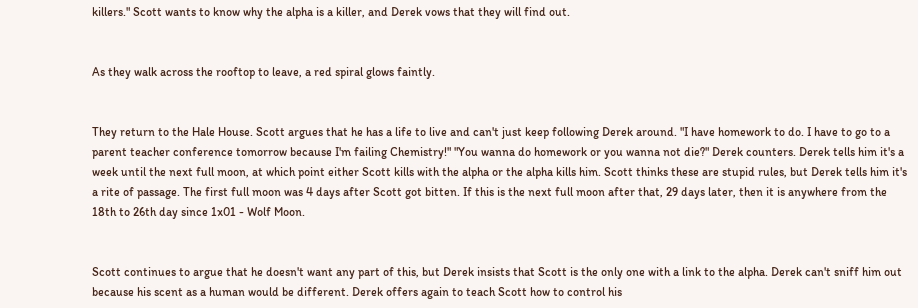killers." Scott wants to know why the alpha is a killer, and Derek vows that they will find out.


As they walk across the rooftop to leave, a red spiral glows faintly.


They return to the Hale House. Scott argues that he has a life to live and can't just keep following Derek around. "I have homework to do. I have to go to a parent teacher conference tomorrow because I'm failing Chemistry!" "You wanna do homework or you wanna not die?" Derek counters. Derek tells him it's a week until the next full moon, at which point either Scott kills with the alpha or the alpha kills him. Scott thinks these are stupid rules, but Derek tells him it's a rite of passage. The first full moon was 4 days after Scott got bitten. If this is the next full moon after that, 29 days later, then it is anywhere from the 18th to 26th day since 1x01 - Wolf Moon.


Scott continues to argue that he doesn't want any part of this, but Derek insists that Scott is the only one with a link to the alpha. Derek can't sniff him out because his scent as a human would be different. Derek offers again to teach Scott how to control his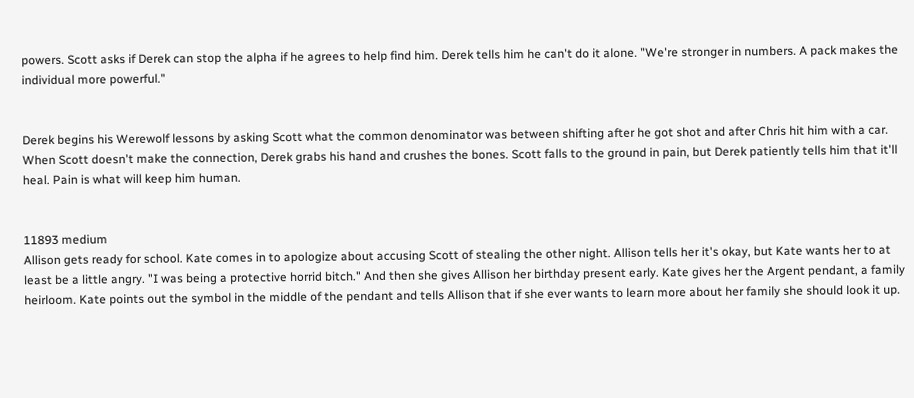powers. Scott asks if Derek can stop the alpha if he agrees to help find him. Derek tells him he can't do it alone. "We're stronger in numbers. A pack makes the individual more powerful."


Derek begins his Werewolf lessons by asking Scott what the common denominator was between shifting after he got shot and after Chris hit him with a car. When Scott doesn't make the connection, Derek grabs his hand and crushes the bones. Scott falls to the ground in pain, but Derek patiently tells him that it'll heal. Pain is what will keep him human.


11893 medium
Allison gets ready for school. Kate comes in to apologize about accusing Scott of stealing the other night. Allison tells her it's okay, but Kate wants her to at least be a little angry. "I was being a protective horrid bitch." And then she gives Allison her birthday present early. Kate gives her the Argent pendant, a family heirloom. Kate points out the symbol in the middle of the pendant and tells Allison that if she ever wants to learn more about her family she should look it up.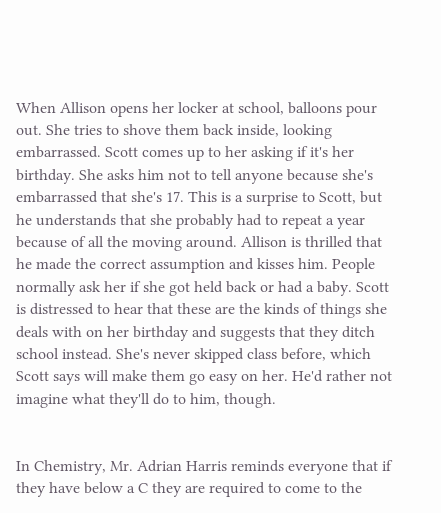When Allison opens her locker at school, balloons pour out. She tries to shove them back inside, looking embarrassed. Scott comes up to her asking if it's her birthday. She asks him not to tell anyone because she's embarrassed that she's 17. This is a surprise to Scott, but he understands that she probably had to repeat a year because of all the moving around. Allison is thrilled that he made the correct assumption and kisses him. People normally ask her if she got held back or had a baby. Scott is distressed to hear that these are the kinds of things she deals with on her birthday and suggests that they ditch school instead. She's never skipped class before, which Scott says will make them go easy on her. He'd rather not imagine what they'll do to him, though.


In Chemistry, Mr. Adrian Harris reminds everyone that if they have below a C they are required to come to the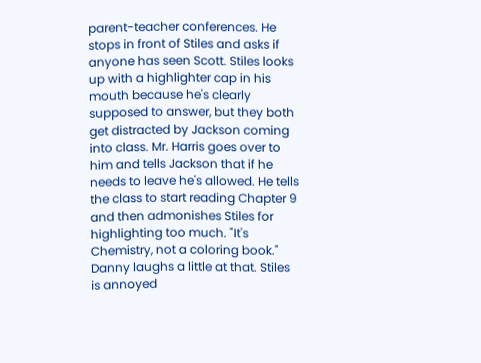parent-teacher conferences. He stops in front of Stiles and asks if anyone has seen Scott. Stiles looks up with a highlighter cap in his mouth because he's clearly supposed to answer, but they both get distracted by Jackson coming into class. Mr. Harris goes over to him and tells Jackson that if he needs to leave he's allowed. He tells the class to start reading Chapter 9 and then admonishes Stiles for highlighting too much. "It's Chemistry, not a coloring book." Danny laughs a little at that. Stiles is annoyed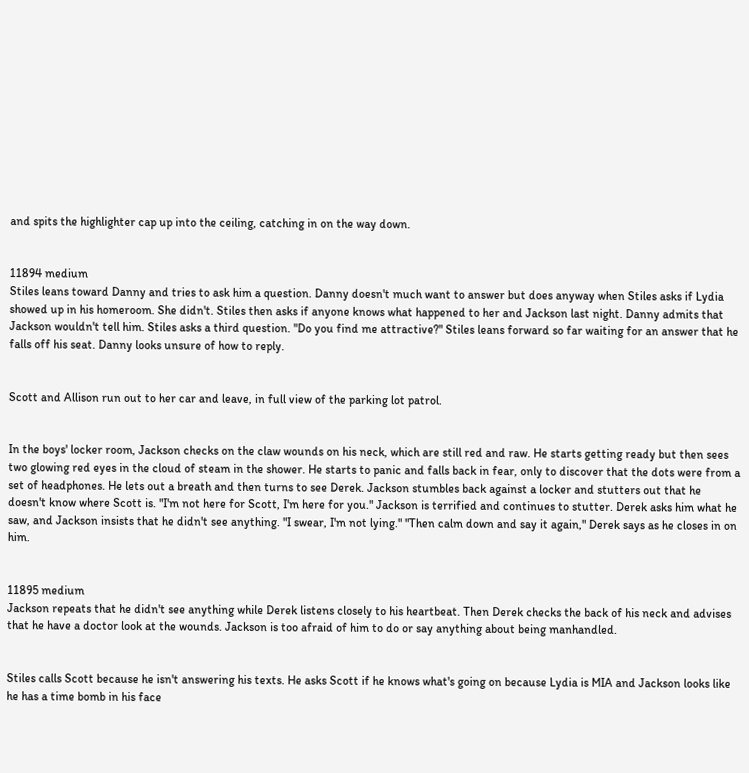and spits the highlighter cap up into the ceiling, catching in on the way down.


11894 medium
Stiles leans toward Danny and tries to ask him a question. Danny doesn't much want to answer but does anyway when Stiles asks if Lydia showed up in his homeroom. She didn't. Stiles then asks if anyone knows what happened to her and Jackson last night. Danny admits that Jackson wouldn't tell him. Stiles asks a third question. "Do you find me attractive?" Stiles leans forward so far waiting for an answer that he falls off his seat. Danny looks unsure of how to reply.


Scott and Allison run out to her car and leave, in full view of the parking lot patrol.


In the boys' locker room, Jackson checks on the claw wounds on his neck, which are still red and raw. He starts getting ready but then sees two glowing red eyes in the cloud of steam in the shower. He starts to panic and falls back in fear, only to discover that the dots were from a set of headphones. He lets out a breath and then turns to see Derek. Jackson stumbles back against a locker and stutters out that he doesn't know where Scott is. "I'm not here for Scott, I'm here for you." Jackson is terrified and continues to stutter. Derek asks him what he saw, and Jackson insists that he didn't see anything. "I swear, I'm not lying." "Then calm down and say it again," Derek says as he closes in on him.


11895 medium
Jackson repeats that he didn't see anything while Derek listens closely to his heartbeat. Then Derek checks the back of his neck and advises that he have a doctor look at the wounds. Jackson is too afraid of him to do or say anything about being manhandled.


Stiles calls Scott because he isn't answering his texts. He asks Scott if he knows what's going on because Lydia is MIA and Jackson looks like he has a time bomb in his face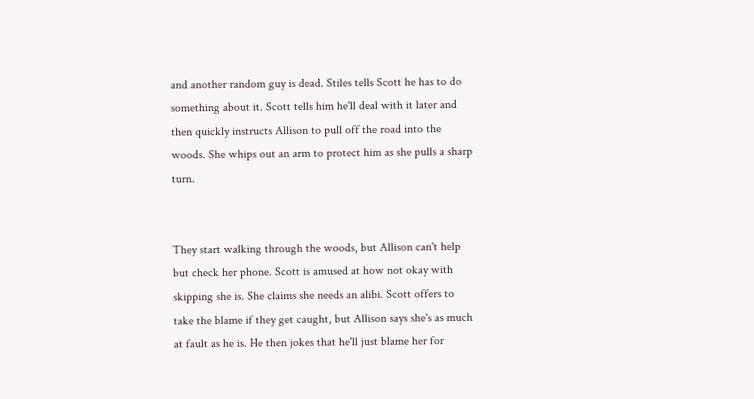and another random guy is dead. Stiles tells Scott he has to do something about it. Scott tells him he'll deal with it later and then quickly instructs Allison to pull off the road into the woods. She whips out an arm to protect him as she pulls a sharp turn.


They start walking through the woods, but Allison can't help but check her phone. Scott is amused at how not okay with skipping she is. She claims she needs an alibi. Scott offers to take the blame if they get caught, but Allison says she's as much at fault as he is. He then jokes that he'll just blame her for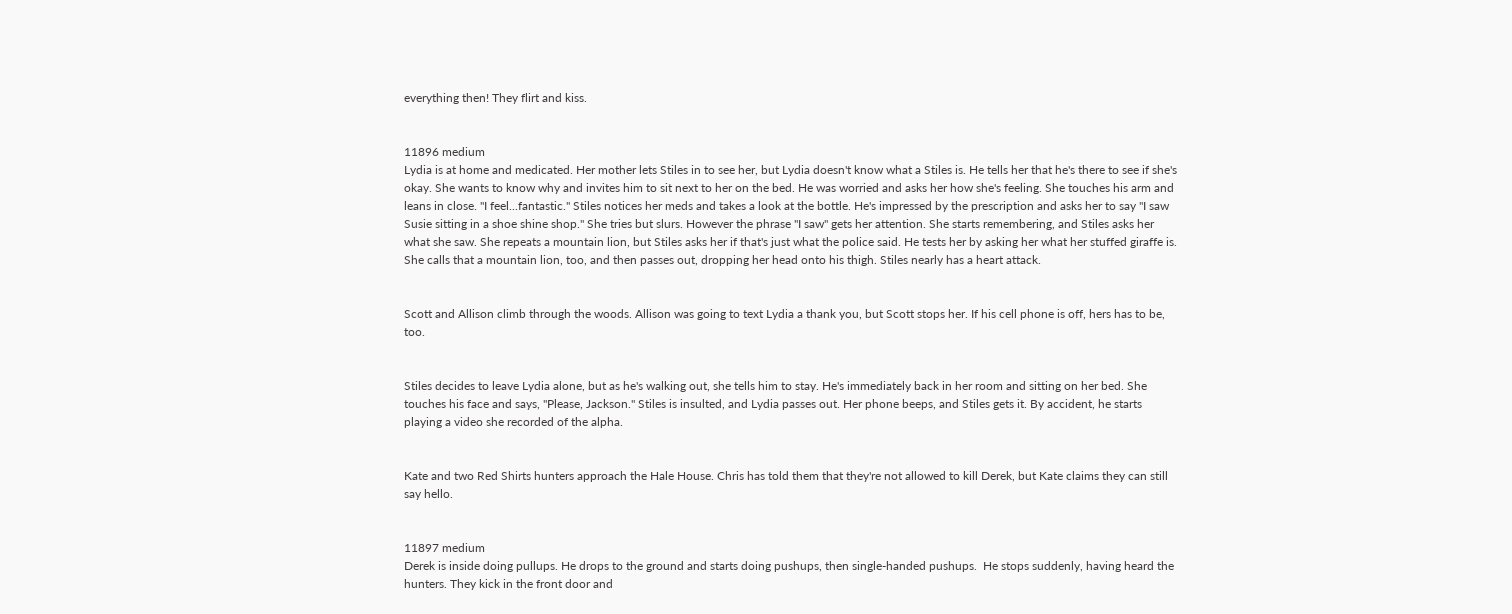everything then! They flirt and kiss.


11896 medium
Lydia is at home and medicated. Her mother lets Stiles in to see her, but Lydia doesn't know what a Stiles is. He tells her that he's there to see if she's okay. She wants to know why and invites him to sit next to her on the bed. He was worried and asks her how she's feeling. She touches his arm and leans in close. "I feel...fantastic." Stiles notices her meds and takes a look at the bottle. He's impressed by the prescription and asks her to say "I saw Susie sitting in a shoe shine shop." She tries but slurs. However the phrase "I saw" gets her attention. She starts remembering, and Stiles asks her what she saw. She repeats a mountain lion, but Stiles asks her if that's just what the police said. He tests her by asking her what her stuffed giraffe is. She calls that a mountain lion, too, and then passes out, dropping her head onto his thigh. Stiles nearly has a heart attack.


Scott and Allison climb through the woods. Allison was going to text Lydia a thank you, but Scott stops her. If his cell phone is off, hers has to be, too.


Stiles decides to leave Lydia alone, but as he's walking out, she tells him to stay. He's immediately back in her room and sitting on her bed. She touches his face and says, "Please, Jackson." Stiles is insulted, and Lydia passes out. Her phone beeps, and Stiles gets it. By accident, he starts playing a video she recorded of the alpha.


Kate and two Red Shirts hunters approach the Hale House. Chris has told them that they're not allowed to kill Derek, but Kate claims they can still say hello.


11897 medium
Derek is inside doing pullups. He drops to the ground and starts doing pushups, then single-handed pushups.  He stops suddenly, having heard the hunters. They kick in the front door and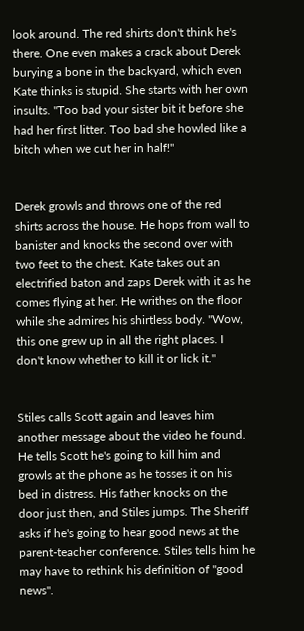look around. The red shirts don't think he's there. One even makes a crack about Derek burying a bone in the backyard, which even Kate thinks is stupid. She starts with her own insults. "Too bad your sister bit it before she had her first litter. Too bad she howled like a bitch when we cut her in half!"


Derek growls and throws one of the red shirts across the house. He hops from wall to banister and knocks the second over with two feet to the chest. Kate takes out an electrified baton and zaps Derek with it as he comes flying at her. He writhes on the floor while she admires his shirtless body. "Wow, this one grew up in all the right places. I don't know whether to kill it or lick it."


Stiles calls Scott again and leaves him another message about the video he found. He tells Scott he's going to kill him and growls at the phone as he tosses it on his bed in distress. His father knocks on the door just then, and Stiles jumps. The Sheriff asks if he's going to hear good news at the parent-teacher conference. Stiles tells him he may have to rethink his definition of "good news".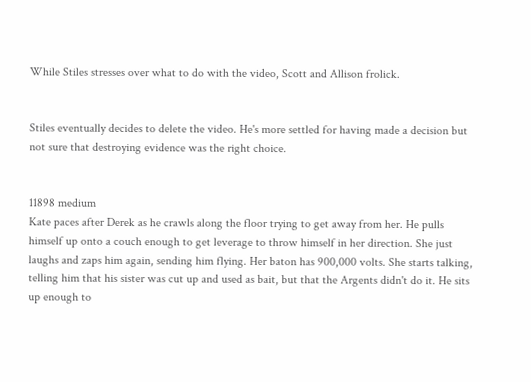While Stiles stresses over what to do with the video, Scott and Allison frolick.


Stiles eventually decides to delete the video. He's more settled for having made a decision but not sure that destroying evidence was the right choice.


11898 medium
Kate paces after Derek as he crawls along the floor trying to get away from her. He pulls himself up onto a couch enough to get leverage to throw himself in her direction. She just laughs and zaps him again, sending him flying. Her baton has 900,000 volts. She starts talking, telling him that his sister was cut up and used as bait, but that the Argents didn't do it. He sits up enough to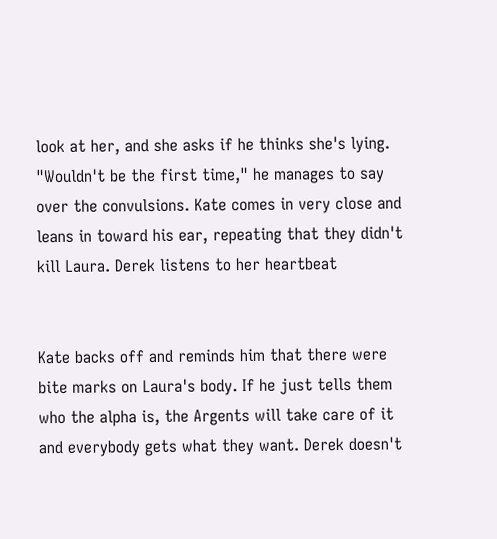look at her, and she asks if he thinks she's lying. "Wouldn't be the first time," he manages to say over the convulsions. Kate comes in very close and leans in toward his ear, repeating that they didn't kill Laura. Derek listens to her heartbeat


Kate backs off and reminds him that there were bite marks on Laura's body. If he just tells them who the alpha is, the Argents will take care of it and everybody gets what they want. Derek doesn't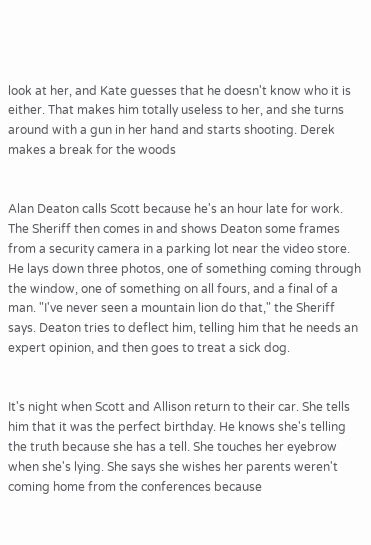look at her, and Kate guesses that he doesn't know who it is either. That makes him totally useless to her, and she turns around with a gun in her hand and starts shooting. Derek makes a break for the woods


Alan Deaton calls Scott because he's an hour late for work. The Sheriff then comes in and shows Deaton some frames from a security camera in a parking lot near the video store. He lays down three photos, one of something coming through the window, one of something on all fours, and a final of a man. "I've never seen a mountain lion do that," the Sheriff says. Deaton tries to deflect him, telling him that he needs an expert opinion, and then goes to treat a sick dog.


It's night when Scott and Allison return to their car. She tells him that it was the perfect birthday. He knows she's telling the truth because she has a tell. She touches her eyebrow when she's lying. She says she wishes her parents weren't coming home from the conferences because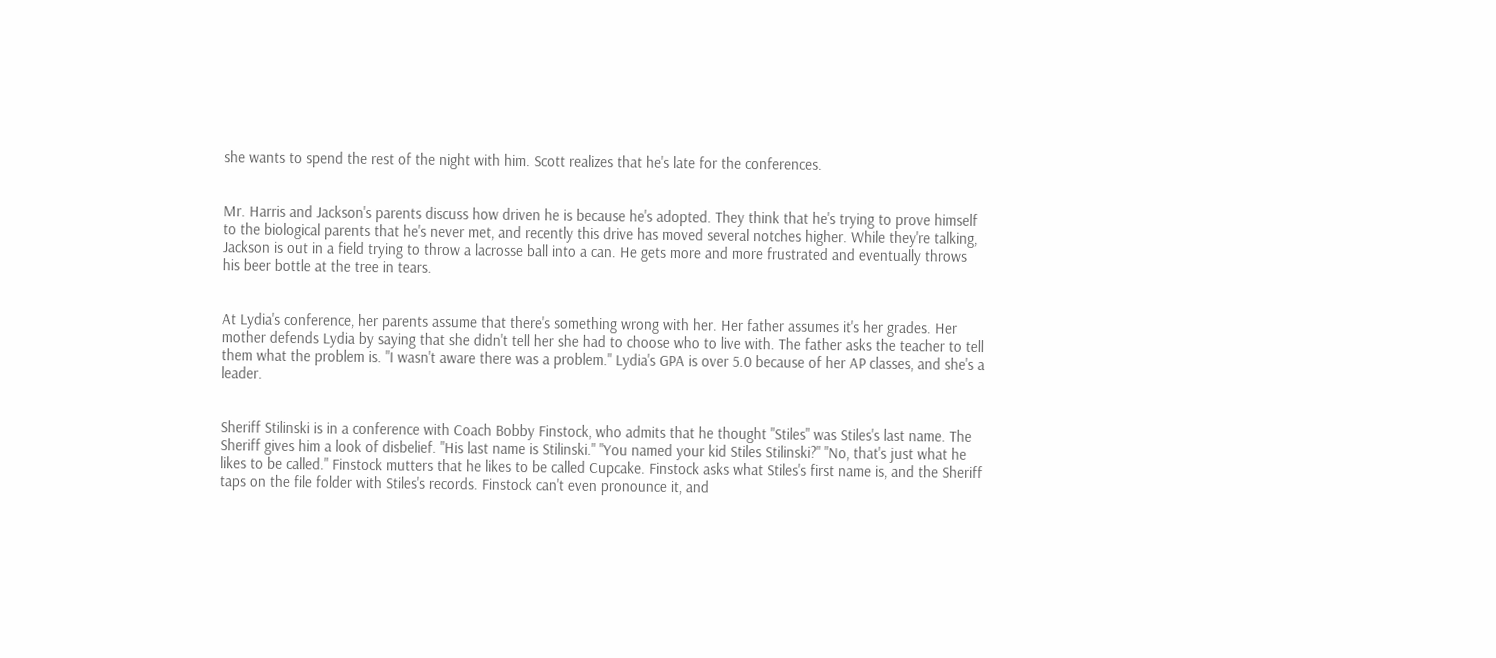she wants to spend the rest of the night with him. Scott realizes that he's late for the conferences.


Mr. Harris and Jackson's parents discuss how driven he is because he's adopted. They think that he's trying to prove himself to the biological parents that he's never met, and recently this drive has moved several notches higher. While they're talking, Jackson is out in a field trying to throw a lacrosse ball into a can. He gets more and more frustrated and eventually throws his beer bottle at the tree in tears.


At Lydia's conference, her parents assume that there's something wrong with her. Her father assumes it's her grades. Her mother defends Lydia by saying that she didn't tell her she had to choose who to live with. The father asks the teacher to tell them what the problem is. "I wasn't aware there was a problem." Lydia's GPA is over 5.0 because of her AP classes, and she's a leader.


Sheriff Stilinski is in a conference with Coach Bobby Finstock, who admits that he thought "Stiles" was Stiles's last name. The Sheriff gives him a look of disbelief. "His last name is Stilinski." "You named your kid Stiles Stilinski?" "No, that's just what he likes to be called." Finstock mutters that he likes to be called Cupcake. Finstock asks what Stiles's first name is, and the Sheriff taps on the file folder with Stiles's records. Finstock can't even pronounce it, and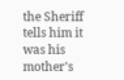the Sheriff tells him it was his mother's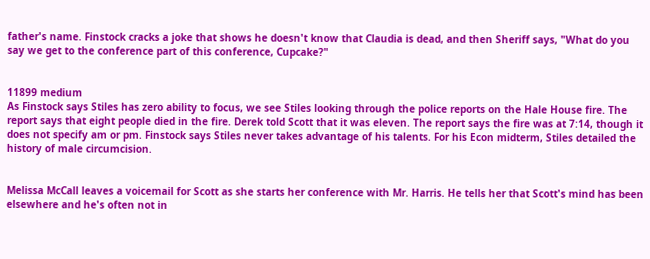father's name. Finstock cracks a joke that shows he doesn't know that Claudia is dead, and then Sheriff says, "What do you say we get to the conference part of this conference, Cupcake?"


11899 medium
As Finstock says Stiles has zero ability to focus, we see Stiles looking through the police reports on the Hale House fire. The report says that eight people died in the fire. Derek told Scott that it was eleven. The report says the fire was at 7:14, though it does not specify am or pm. Finstock says Stiles never takes advantage of his talents. For his Econ midterm, Stiles detailed the history of male circumcision.


Melissa McCall leaves a voicemail for Scott as she starts her conference with Mr. Harris. He tells her that Scott's mind has been elsewhere and he's often not in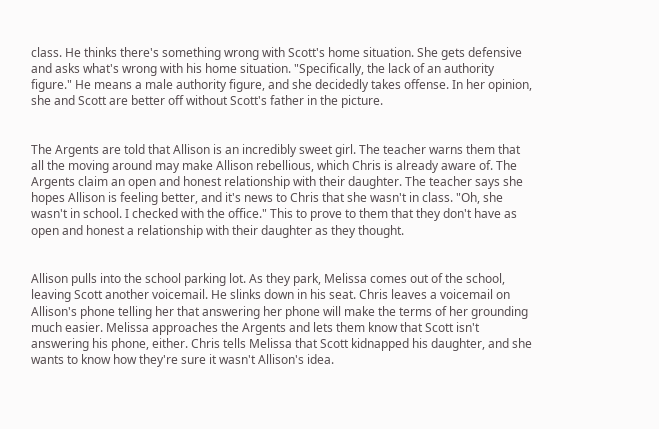class. He thinks there's something wrong with Scott's home situation. She gets defensive and asks what's wrong with his home situation. "Specifically, the lack of an authority figure." He means a male authority figure, and she decidedly takes offense. In her opinion, she and Scott are better off without Scott's father in the picture.


The Argents are told that Allison is an incredibly sweet girl. The teacher warns them that all the moving around may make Allison rebellious, which Chris is already aware of. The Argents claim an open and honest relationship with their daughter. The teacher says she hopes Allison is feeling better, and it's news to Chris that she wasn't in class. "Oh, she wasn't in school. I checked with the office." This to prove to them that they don't have as open and honest a relationship with their daughter as they thought.


Allison pulls into the school parking lot. As they park, Melissa comes out of the school, leaving Scott another voicemail. He slinks down in his seat. Chris leaves a voicemail on Allison's phone telling her that answering her phone will make the terms of her grounding much easier. Melissa approaches the Argents and lets them know that Scott isn't answering his phone, either. Chris tells Melissa that Scott kidnapped his daughter, and she wants to know how they're sure it wasn't Allison's idea.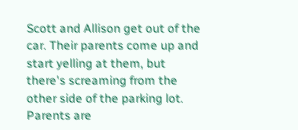Scott and Allison get out of the car. Their parents come up and start yelling at them, but there's screaming from the other side of the parking lot. Parents are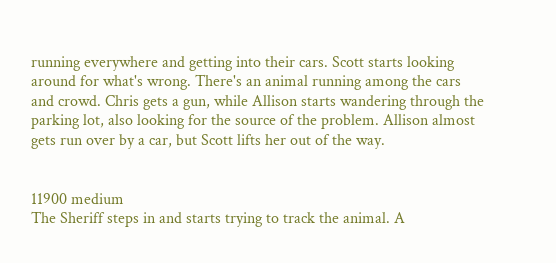running everywhere and getting into their cars. Scott starts looking around for what's wrong. There's an animal running among the cars and crowd. Chris gets a gun, while Allison starts wandering through the parking lot, also looking for the source of the problem. Allison almost gets run over by a car, but Scott lifts her out of the way.


11900 medium
The Sheriff steps in and starts trying to track the animal. A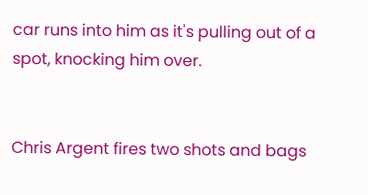car runs into him as it's pulling out of a spot, knocking him over.


Chris Argent fires two shots and bags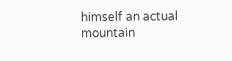himself an actual mountain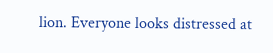lion. Everyone looks distressed at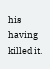his having killed it.